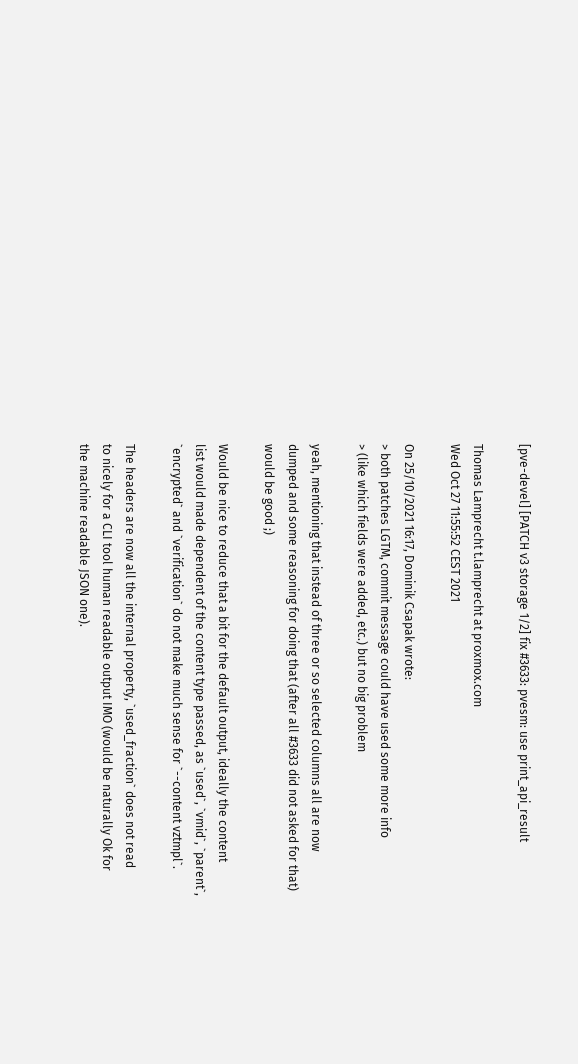[pve-devel] [PATCH v3 storage 1/2] fix #3633: pvesm: use print_api_result

Thomas Lamprecht t.lamprecht at proxmox.com
Wed Oct 27 11:55:52 CEST 2021

On 25/10/2021 16:17, Dominik Csapak wrote:
> both patches LGTM, commit message could have used some more info
> (like which fields were added, etc.) but no big problem

yeah, mentioning that instead of three or so selected columns all are now
dumped and some reasoning for doing that (after all #3633 did not asked for that)
would be good ;)

Would be nice to reduce that a bit for the default output, ideally the content
list would made dependent of the content type passed, as `used`, `vmid`, `parent`,
`encrypted` and `verification` do not make much sense for `--content vztmpl`.

The headers are now all the internal property, `used_fraction` does not read
to nicely for a CLI tool human readable output IMO (would be naturally Ok for
the machine readable JSON one).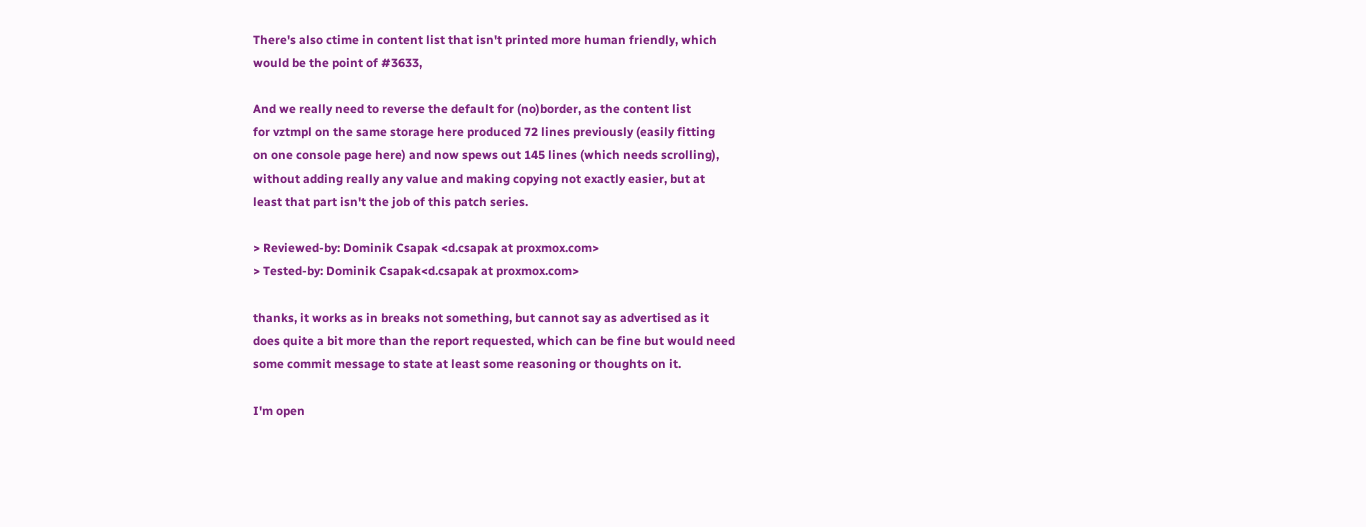There's also ctime in content list that isn't printed more human friendly, which
would be the point of #3633,

And we really need to reverse the default for (no)border, as the content list
for vztmpl on the same storage here produced 72 lines previously (easily fitting
on one console page here) and now spews out 145 lines (which needs scrolling),
without adding really any value and making copying not exactly easier, but at
least that part isn't the job of this patch series.

> Reviewed-by: Dominik Csapak <d.csapak at proxmox.com>
> Tested-by: Dominik Csapak<d.csapak at proxmox.com>

thanks, it works as in breaks not something, but cannot say as advertised as it
does quite a bit more than the report requested, which can be fine but would need
some commit message to state at least some reasoning or thoughts on it.

I'm open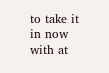to take it in now with at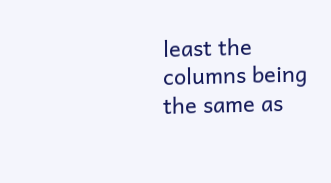least the columns being the same as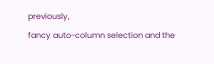previously,
fancy auto-column selection and the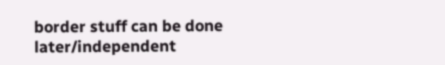border stuff can be done later/independent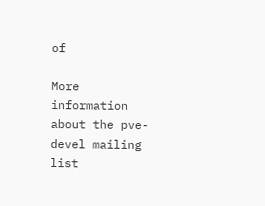of

More information about the pve-devel mailing list